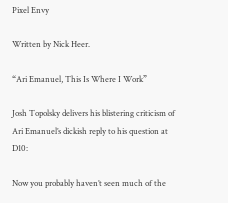Pixel Envy

Written by Nick Heer.

“Ari Emanuel, This Is Where I Work”

Josh Topolsky delivers his blistering criticism of Ari Emanuel’s dickish reply to his question at D10:

Now you probably haven’t seen much of the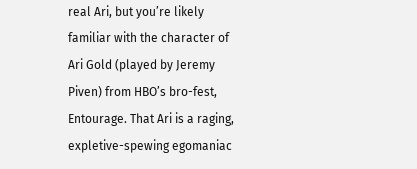real Ari, but you’re likely familiar with the character of Ari Gold (played by Jeremy Piven) from HBO’s bro-fest, Entourage. That Ari is a raging, expletive-spewing egomaniac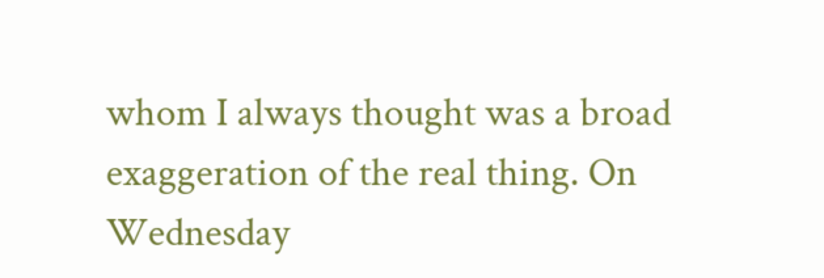whom I always thought was a broad exaggeration of the real thing. On Wednesday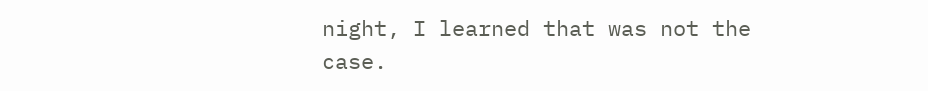night, I learned that was not the case.